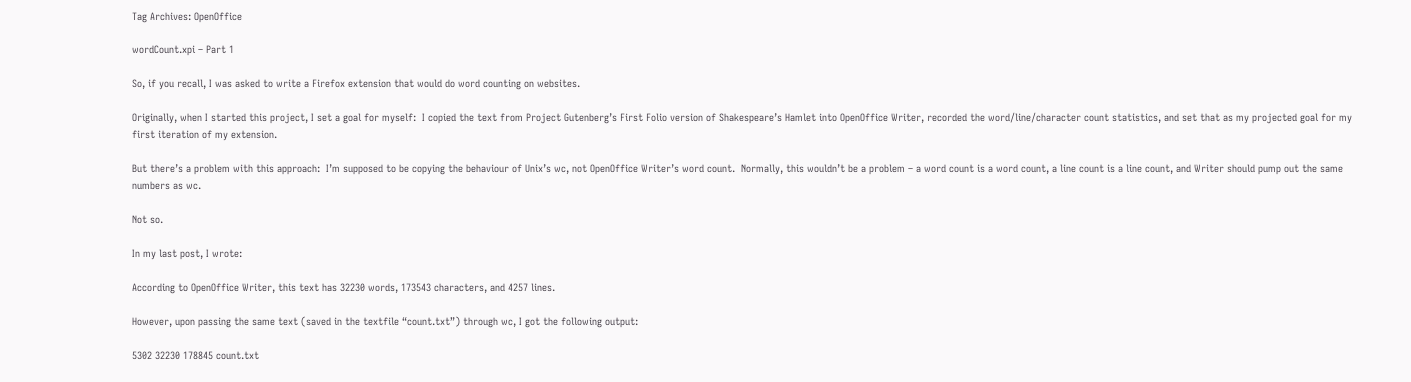Tag Archives: OpenOffice

wordCount.xpi – Part 1

So, if you recall, I was asked to write a Firefox extension that would do word counting on websites.

Originally, when I started this project, I set a goal for myself:  I copied the text from Project Gutenberg’s First Folio version of Shakespeare’s Hamlet into OpenOffice Writer, recorded the word/line/character count statistics, and set that as my projected goal for my first iteration of my extension.

But there’s a problem with this approach:  I’m supposed to be copying the behaviour of Unix’s wc, not OpenOffice Writer’s word count.  Normally, this wouldn’t be a problem – a word count is a word count, a line count is a line count, and Writer should pump out the same numbers as wc.

Not so.

In my last post, I wrote:

According to OpenOffice Writer, this text has 32230 words, 173543 characters, and 4257 lines.

However, upon passing the same text (saved in the textfile “count.txt”) through wc, I got the following output:

5302 32230 178845 count.txt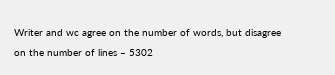Writer and wc agree on the number of words, but disagree on the number of lines – 5302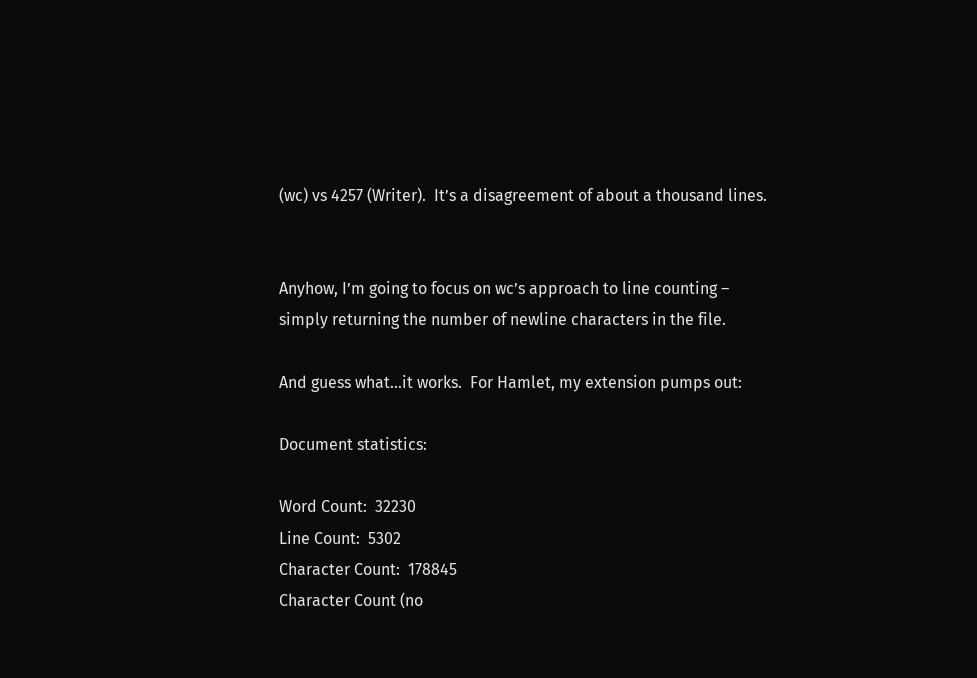(wc) vs 4257 (Writer).  It’s a disagreement of about a thousand lines.


Anyhow, I’m going to focus on wc’s approach to line counting – simply returning the number of newline characters in the file.

And guess what…it works.  For Hamlet, my extension pumps out:

Document statistics:

Word Count:  32230
Line Count:  5302
Character Count:  178845
Character Count (no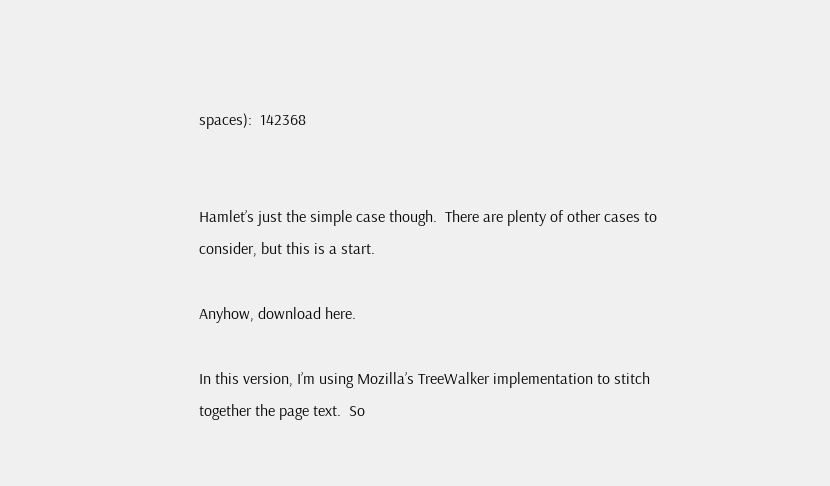spaces):  142368


Hamlet’s just the simple case though.  There are plenty of other cases to consider, but this is a start.

Anyhow, download here.

In this version, I’m using Mozilla’s TreeWalker implementation to stitch together the page text.  So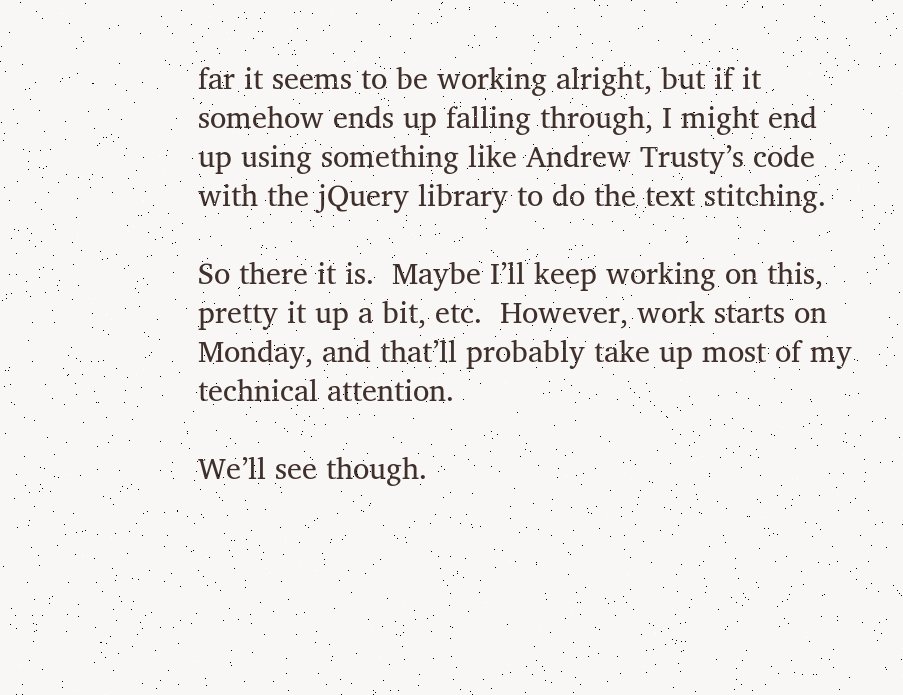far it seems to be working alright, but if it somehow ends up falling through, I might end up using something like Andrew Trusty’s code with the jQuery library to do the text stitching.

So there it is.  Maybe I’ll keep working on this, pretty it up a bit, etc.  However, work starts on Monday, and that’ll probably take up most of my technical attention.

We’ll see though.